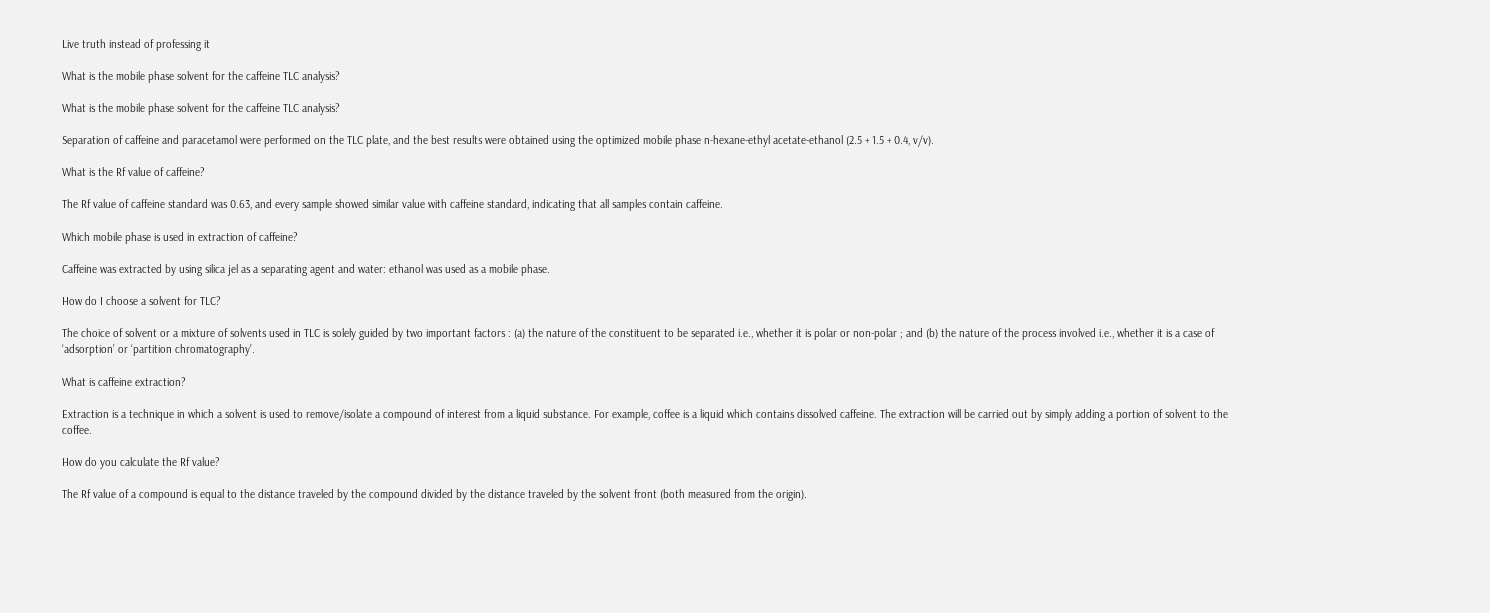Live truth instead of professing it

What is the mobile phase solvent for the caffeine TLC analysis?

What is the mobile phase solvent for the caffeine TLC analysis?

Separation of caffeine and paracetamol were performed on the TLC plate, and the best results were obtained using the optimized mobile phase n-hexane-ethyl acetate-ethanol (2.5 + 1.5 + 0.4, v/v).

What is the Rf value of caffeine?

The Rf value of caffeine standard was 0.63, and every sample showed similar value with caffeine standard, indicating that all samples contain caffeine.

Which mobile phase is used in extraction of caffeine?

Caffeine was extracted by using silica jel as a separating agent and water: ethanol was used as a mobile phase.

How do I choose a solvent for TLC?

The choice of solvent or a mixture of solvents used in TLC is solely guided by two important factors : (a) the nature of the constituent to be separated i.e., whether it is polar or non-polar ; and (b) the nature of the process involved i.e., whether it is a case of ‘adsorption’ or ‘partition chromatography’.

What is caffeine extraction?

Extraction is a technique in which a solvent is used to remove/isolate a compound of interest from a liquid substance. For example, coffee is a liquid which contains dissolved caffeine. The extraction will be carried out by simply adding a portion of solvent to the coffee.

How do you calculate the Rf value?

The Rf value of a compound is equal to the distance traveled by the compound divided by the distance traveled by the solvent front (both measured from the origin).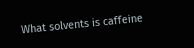What solvents is caffeine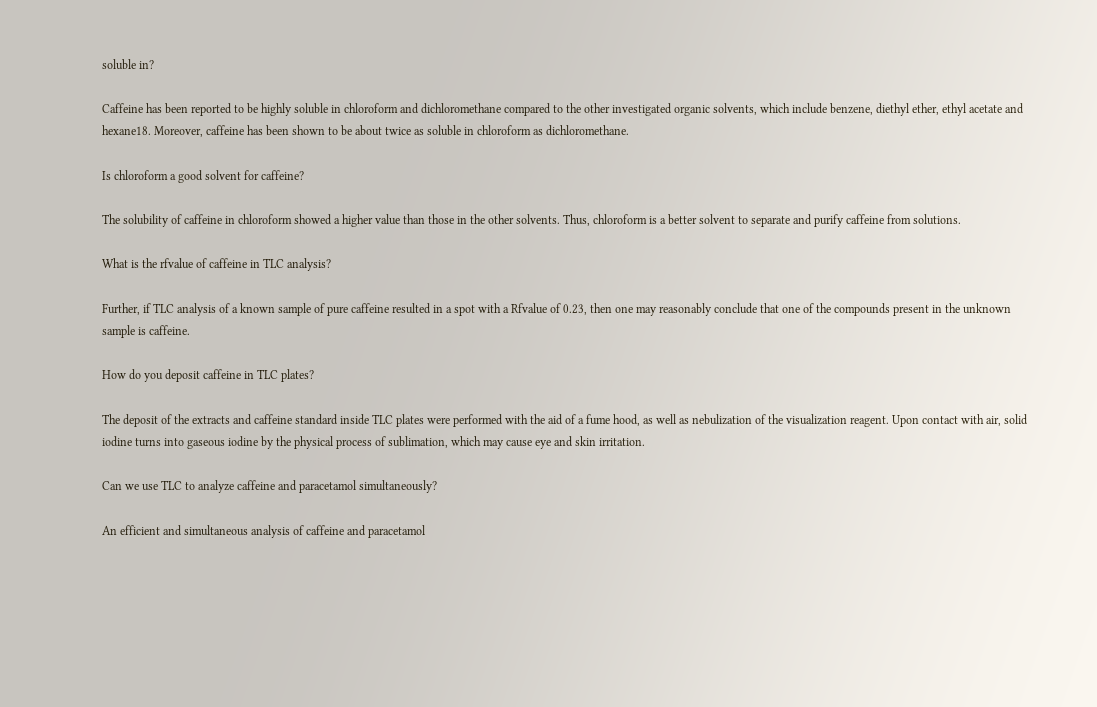soluble in?

Caffeine has been reported to be highly soluble in chloroform and dichloromethane compared to the other investigated organic solvents, which include benzene, diethyl ether, ethyl acetate and hexane18. Moreover, caffeine has been shown to be about twice as soluble in chloroform as dichloromethane.

Is chloroform a good solvent for caffeine?

The solubility of caffeine in chloroform showed a higher value than those in the other solvents. Thus, chloroform is a better solvent to separate and purify caffeine from solutions.

What is the rfvalue of caffeine in TLC analysis?

Further, if TLC analysis of a known sample of pure caffeine resulted in a spot with a Rfvalue of 0.23, then one may reasonably conclude that one of the compounds present in the unknown sample is caffeine.

How do you deposit caffeine in TLC plates?

The deposit of the extracts and caffeine standard inside TLC plates were performed with the aid of a fume hood, as well as nebulization of the visualization reagent. Upon contact with air, solid iodine turns into gaseous iodine by the physical process of sublimation, which may cause eye and skin irritation.

Can we use TLC to analyze caffeine and paracetamol simultaneously?

An efficient and simultaneous analysis of caffeine and paracetamol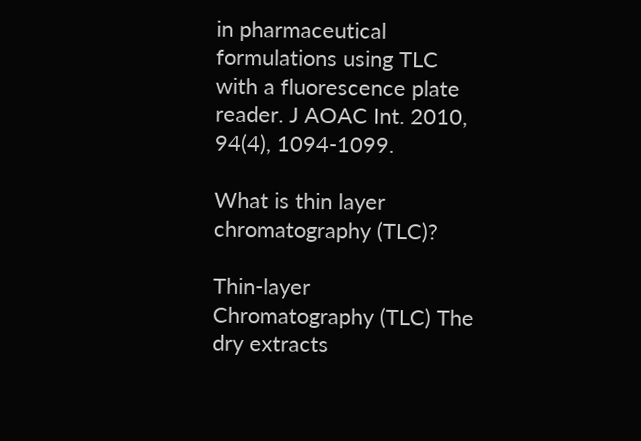in pharmaceutical formulations using TLC with a fluorescence plate reader. J AOAC Int. 2010, 94(4), 1094-1099.

What is thin layer chromatography (TLC)?

Thin-layer Chromatography (TLC) The dry extracts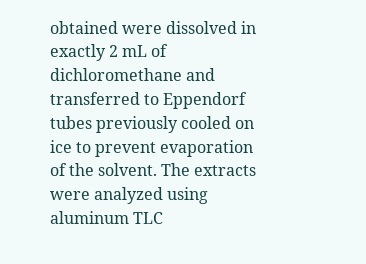obtained were dissolved in exactly 2 mL of dichloromethane and transferred to Eppendorf tubes previously cooled on ice to prevent evaporation of the solvent. The extracts were analyzed using aluminum TLC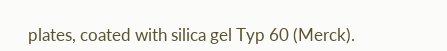plates, coated with silica gel Typ 60 (Merck).